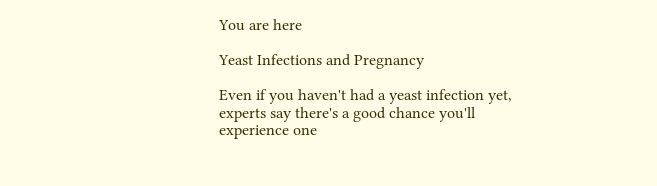You are here

Yeast Infections and Pregnancy

Even if you haven't had a yeast infection yet, experts say there's a good chance you'll experience one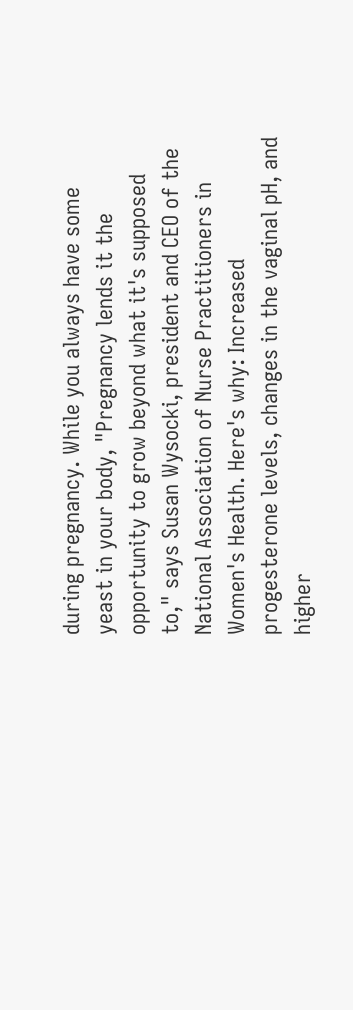during pregnancy. While you always have some yeast in your body, "Pregnancy lends it the opportunity to grow beyond what it's supposed to," says Susan Wysocki, president and CEO of the National Association of Nurse Practitioners in Women's Health. Here's why: Increased progesterone levels, changes in the vaginal pH, and higher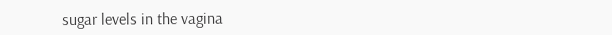sugar levels in the vagina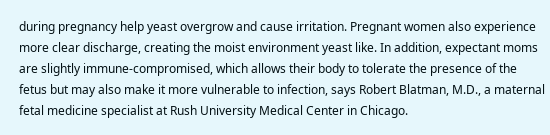during pregnancy help yeast overgrow and cause irritation. Pregnant women also experience more clear discharge, creating the moist environment yeast like. In addition, expectant moms are slightly immune-compromised, which allows their body to tolerate the presence of the fetus but may also make it more vulnerable to infection, says Robert Blatman, M.D., a maternal fetal medicine specialist at Rush University Medical Center in Chicago.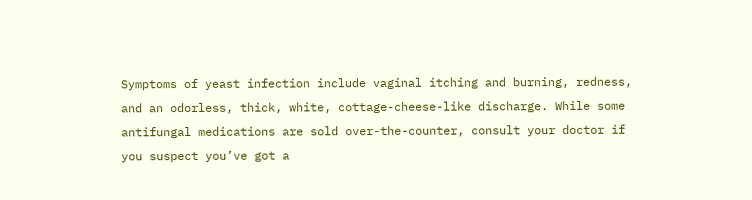Symptoms of yeast infection include vaginal itching and burning, redness, and an odorless, thick, white, cottage-cheese-like discharge. While some antifungal medications are sold over-the-counter, consult your doctor if you suspect you’ve got a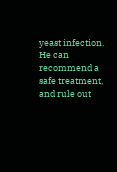yeast infection. He can recommend a safe treatment, and rule out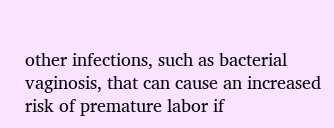other infections, such as bacterial vaginosis, that can cause an increased risk of premature labor if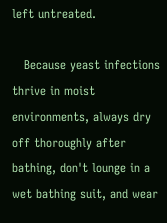left untreated.

   Because yeast infections thrive in moist environments, always dry off thoroughly after bathing, don't lounge in a wet bathing suit, and wear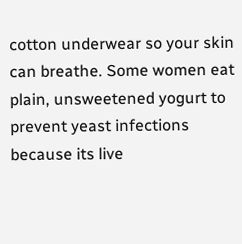cotton underwear so your skin can breathe. Some women eat plain, unsweetened yogurt to prevent yeast infections because its live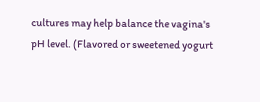cultures may help balance the vagina's pH level. (Flavored or sweetened yogurt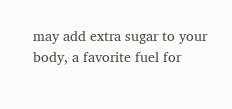may add extra sugar to your body, a favorite fuel for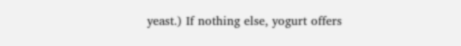yeast.) If nothing else, yogurt offers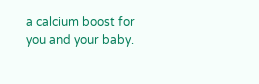a calcium boost for you and your baby.